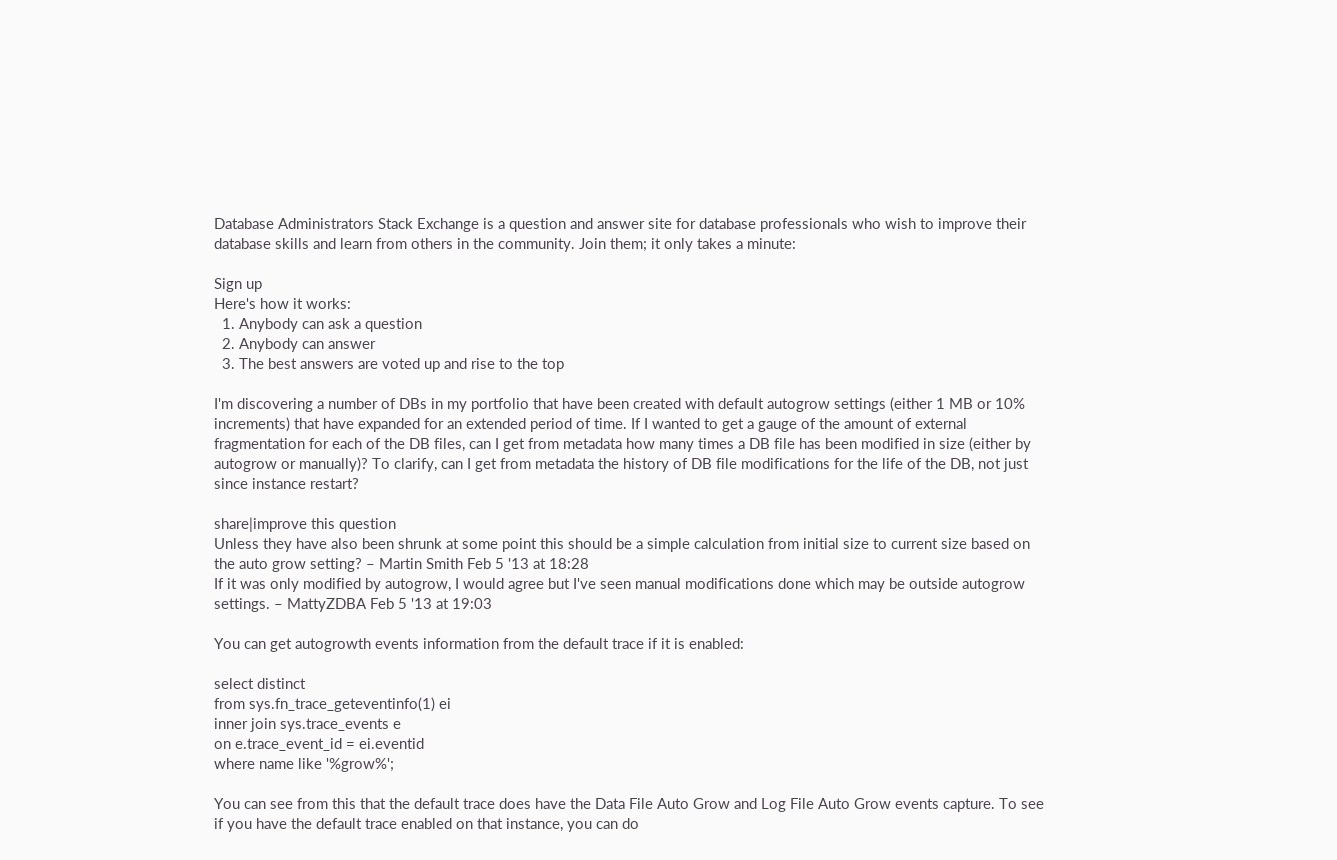Database Administrators Stack Exchange is a question and answer site for database professionals who wish to improve their database skills and learn from others in the community. Join them; it only takes a minute:

Sign up
Here's how it works:
  1. Anybody can ask a question
  2. Anybody can answer
  3. The best answers are voted up and rise to the top

I'm discovering a number of DBs in my portfolio that have been created with default autogrow settings (either 1 MB or 10% increments) that have expanded for an extended period of time. If I wanted to get a gauge of the amount of external fragmentation for each of the DB files, can I get from metadata how many times a DB file has been modified in size (either by autogrow or manually)? To clarify, can I get from metadata the history of DB file modifications for the life of the DB, not just since instance restart?

share|improve this question
Unless they have also been shrunk at some point this should be a simple calculation from initial size to current size based on the auto grow setting? – Martin Smith Feb 5 '13 at 18:28
If it was only modified by autogrow, I would agree but I've seen manual modifications done which may be outside autogrow settings. – MattyZDBA Feb 5 '13 at 19:03

You can get autogrowth events information from the default trace if it is enabled:

select distinct
from sys.fn_trace_geteventinfo(1) ei
inner join sys.trace_events e
on e.trace_event_id = ei.eventid
where name like '%grow%';

You can see from this that the default trace does have the Data File Auto Grow and Log File Auto Grow events capture. To see if you have the default trace enabled on that instance, you can do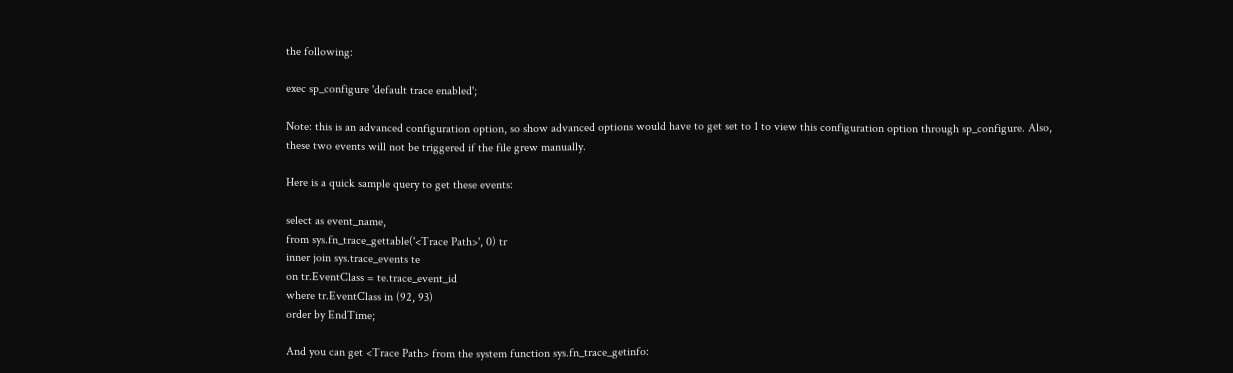the following:

exec sp_configure 'default trace enabled';

Note: this is an advanced configuration option, so show advanced options would have to get set to 1 to view this configuration option through sp_configure. Also, these two events will not be triggered if the file grew manually.

Here is a quick sample query to get these events:

select as event_name,
from sys.fn_trace_gettable('<Trace Path>', 0) tr
inner join sys.trace_events te
on tr.EventClass = te.trace_event_id
where tr.EventClass in (92, 93)
order by EndTime;

And you can get <Trace Path> from the system function sys.fn_trace_getinfo: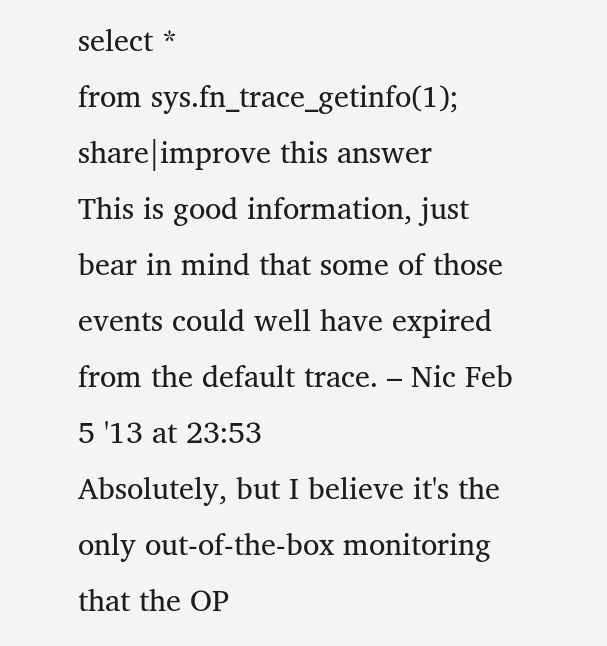select *
from sys.fn_trace_getinfo(1);
share|improve this answer
This is good information, just bear in mind that some of those events could well have expired from the default trace. – Nic Feb 5 '13 at 23:53
Absolutely, but I believe it's the only out-of-the-box monitoring that the OP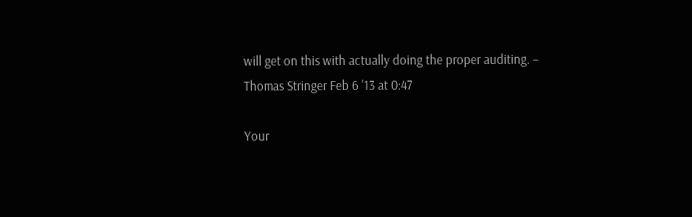will get on this with actually doing the proper auditing. – Thomas Stringer Feb 6 '13 at 0:47

Your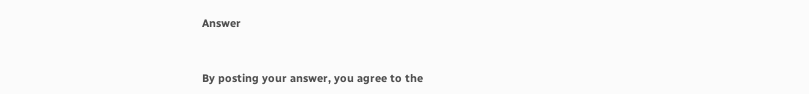Answer


By posting your answer, you agree to the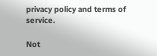privacy policy and terms of service.

Not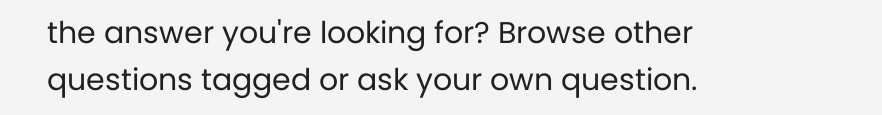the answer you're looking for? Browse other questions tagged or ask your own question.